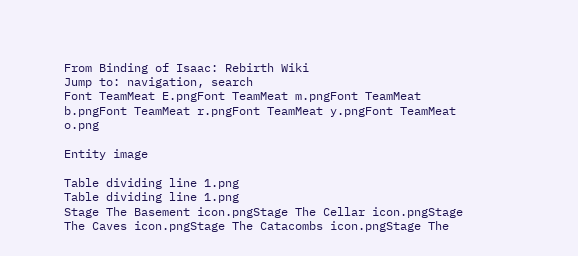From Binding of Isaac: Rebirth Wiki
Jump to: navigation, search
Font TeamMeat E.pngFont TeamMeat m.pngFont TeamMeat b.pngFont TeamMeat r.pngFont TeamMeat y.pngFont TeamMeat o.png

Entity image

Table dividing line 1.png
Table dividing line 1.png
Stage The Basement icon.pngStage The Cellar icon.pngStage The Caves icon.pngStage The Catacombs icon.pngStage The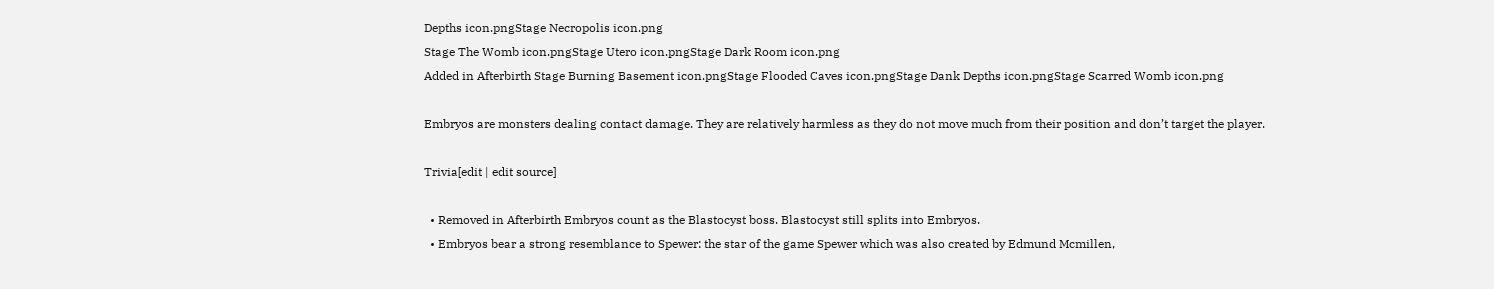Depths icon.pngStage Necropolis icon.png
Stage The Womb icon.pngStage Utero icon.pngStage Dark Room icon.png
Added in Afterbirth Stage Burning Basement icon.pngStage Flooded Caves icon.pngStage Dank Depths icon.pngStage Scarred Womb icon.png

Embryos are monsters dealing contact damage. They are relatively harmless as they do not move much from their position and don’t target the player.

Trivia[edit | edit source]

  • Removed in Afterbirth Embryos count as the Blastocyst boss. Blastocyst still splits into Embryos.
  • Embryos bear a strong resemblance to Spewer: the star of the game Spewer which was also created by Edmund Mcmillen,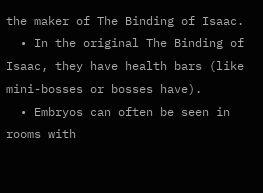the maker of The Binding of Isaac.
  • In the original The Binding of Isaac, they have health bars (like mini-bosses or bosses have).
  • Embryos can often be seen in rooms with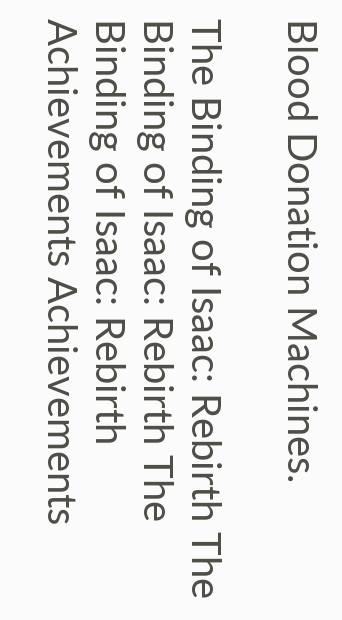Blood Donation Machines.

The Binding of Isaac: Rebirth The Binding of Isaac: Rebirth The Binding of Isaac: Rebirth
Achievements Achievements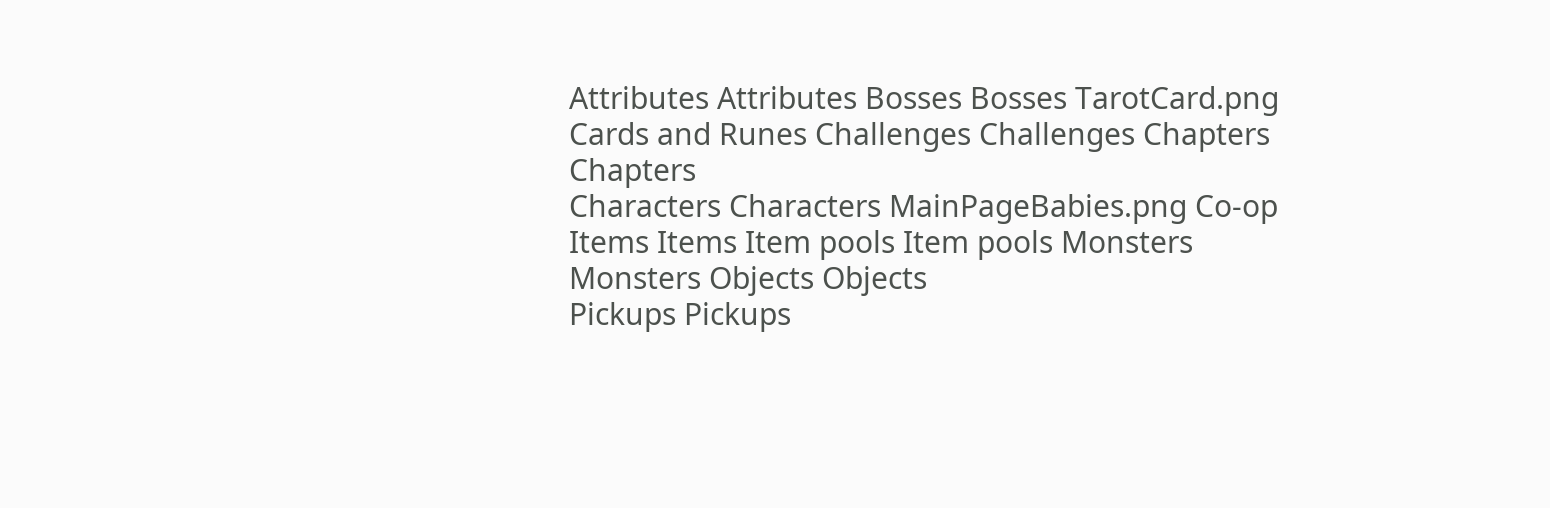Attributes Attributes Bosses Bosses TarotCard.png Cards and Runes Challenges Challenges Chapters Chapters
Characters Characters MainPageBabies.png Co-op Items Items Item pools Item pools Monsters Monsters Objects Objects
Pickups Pickups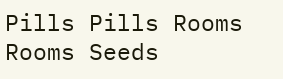Pills Pills Rooms Rooms Seeds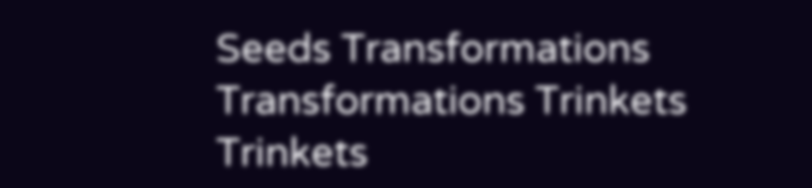Seeds Transformations Transformations Trinkets Trinkets